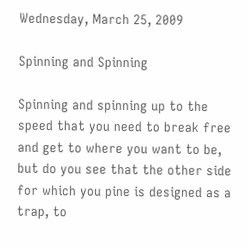Wednesday, March 25, 2009

Spinning and Spinning

Spinning and spinning up to the speed that you need to break free and get to where you want to be, but do you see that the other side for which you pine is designed as a trap, to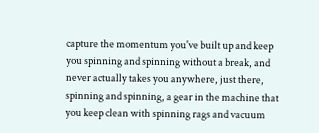capture the momentum you've built up and keep you spinning and spinning without a break, and never actually takes you anywhere, just there, spinning and spinning, a gear in the machine that you keep clean with spinning rags and vacuum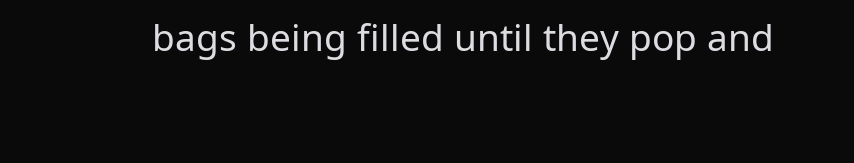bags being filled until they pop and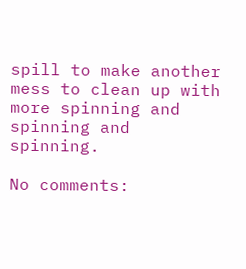spill to make another mess to clean up with more spinning and spinning and spinning.

No comments: